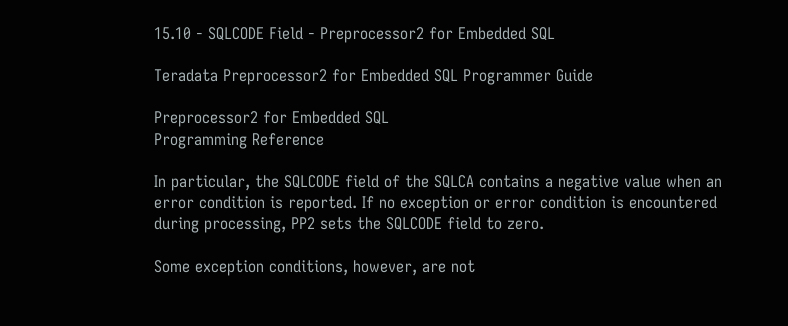15.10 - SQLCODE Field - Preprocessor2 for Embedded SQL

Teradata Preprocessor2 for Embedded SQL Programmer Guide

Preprocessor2 for Embedded SQL
Programming Reference

In particular, the SQLCODE field of the SQLCA contains a negative value when an error condition is reported. If no exception or error condition is encountered during processing, PP2 sets the SQLCODE field to zero.

Some exception conditions, however, are not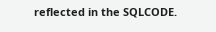reflected in the SQLCODE.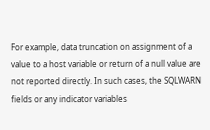For example, data truncation on assignment of a value to a host variable or return of a null value are not reported directly. In such cases, the SQLWARN fields or any indicator variables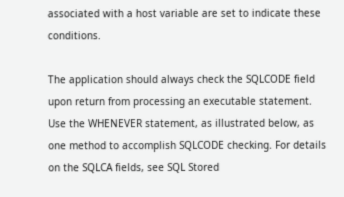associated with a host variable are set to indicate these conditions.

The application should always check the SQLCODE field upon return from processing an executable statement. Use the WHENEVER statement, as illustrated below, as one method to accomplish SQLCODE checking. For details on the SQLCA fields, see SQL Stored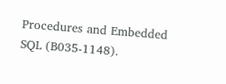Procedures and Embedded SQL (B035‑1148).